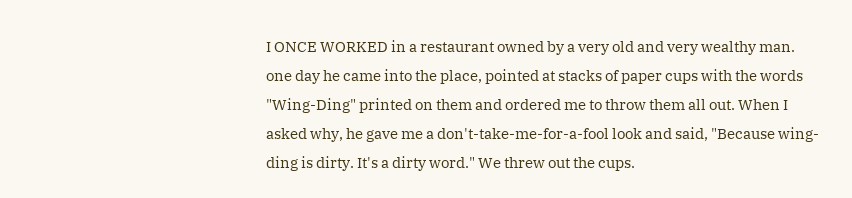I ONCE WORKED in a restaurant owned by a very old and very wealthy man. one day he came into the place, pointed at stacks of paper cups with the words "Wing-Ding" printed on them and ordered me to throw them all out. When I asked why, he gave me a don't-take-me-for-a-fool look and said, "Because wing-ding is dirty. It's a dirty word." We threw out the cups.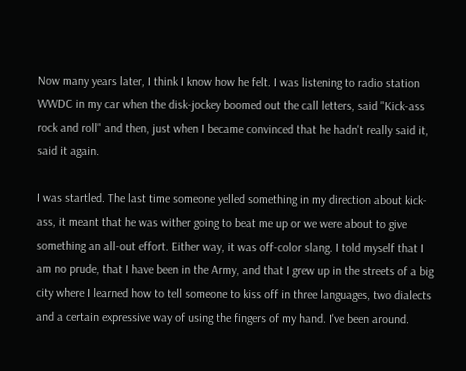Now many years later, I think I know how he felt. I was listening to radio station WWDC in my car when the disk-jockey boomed out the call letters, said "Kick-ass rock and roll" and then, just when I became convinced that he hadn't really said it, said it again.

I was startled. The last time someone yelled something in my direction about kick-ass, it meant that he was wither going to beat me up or we were about to give something an all-out effort. Either way, it was off-color slang. I told myself that I am no prude, that I have been in the Army, and that I grew up in the streets of a big city where I learned how to tell someone to kiss off in three languages, two dialects and a certain expressive way of using the fingers of my hand. I've been around.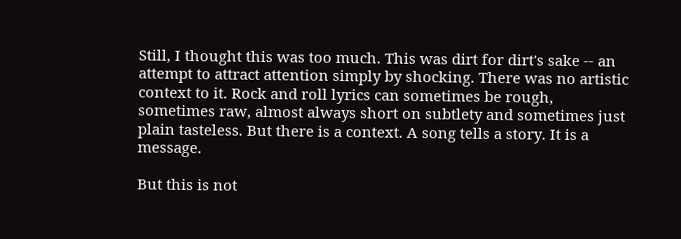Still, I thought this was too much. This was dirt for dirt's sake -- an attempt to attract attention simply by shocking. There was no artistic context to it. Rock and roll lyrics can sometimes be rough, sometimes raw, almost always short on subtlety and sometimes just plain tasteless. But there is a context. A song tells a story. It is a message.

But this is not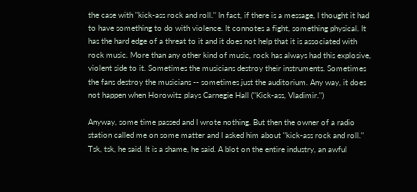the case with "kick-ass rock and roll." In fact, if there is a message, I thought it had to have something to do with violence. It connotes a fight, something physical. It has the hard edge of a threat to it and it does not help that it is associated with rock music. More than any other kind of music, rock has always had this explosive, violent side to it. Sometimes the musicians destroy their instruments. Sometimes the fans destroy the musicians -- sometimes just the auditorium. Any way, it does not happen when Horowitz plays Carnegie Hall ("Kick-ass, Vladimir.")

Anyway, some time passed and I wrote nothing. But then the owner of a radio station called me on some matter and I asked him about "kick-ass rock and roll." Tsk, tsk, he said. It is a shame, he said. A blot on the entire industry, an awful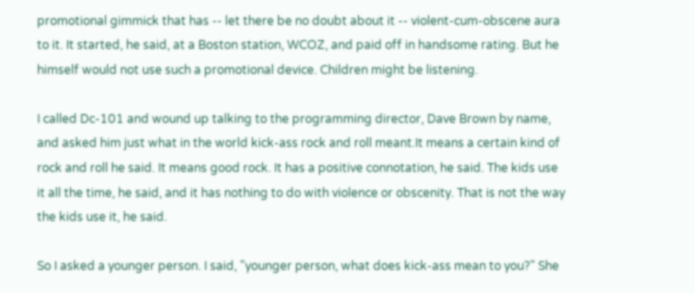promotional gimmick that has -- let there be no doubt about it -- violent-cum-obscene aura to it. It started, he said, at a Boston station, WCOZ, and paid off in handsome rating. But he himself would not use such a promotional device. Children might be listening.

I called Dc-101 and wound up talking to the programming director, Dave Brown by name, and asked him just what in the world kick-ass rock and roll meant.It means a certain kind of rock and roll he said. It means good rock. It has a positive connotation, he said. The kids use it all the time, he said, and it has nothing to do with violence or obscenity. That is not the way the kids use it, he said.

So I asked a younger person. I said, "younger person, what does kick-ass mean to you?" She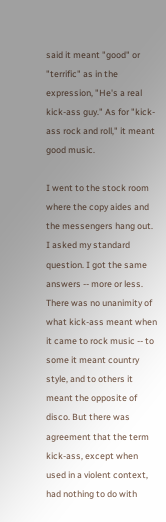said it meant "good" or "terrific" as in the expression, "He's a real kick-ass guy." As for "kick-ass rock and roll," it meant good music.

I went to the stock room where the copy aides and the messengers hang out. I asked my standard question. I got the same answers -- more or less. There was no unanimity of what kick-ass meant when it came to rock music -- to some it meant country style, and to others it meant the opposite of disco. But there was agreement that the term kick-ass, except when used in a violent context, had nothing to do with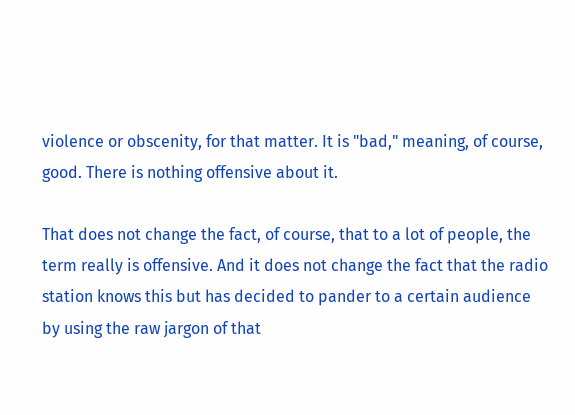violence or obscenity, for that matter. It is "bad," meaning, of course, good. There is nothing offensive about it.

That does not change the fact, of course, that to a lot of people, the term really is offensive. And it does not change the fact that the radio station knows this but has decided to pander to a certain audience by using the raw jargon of that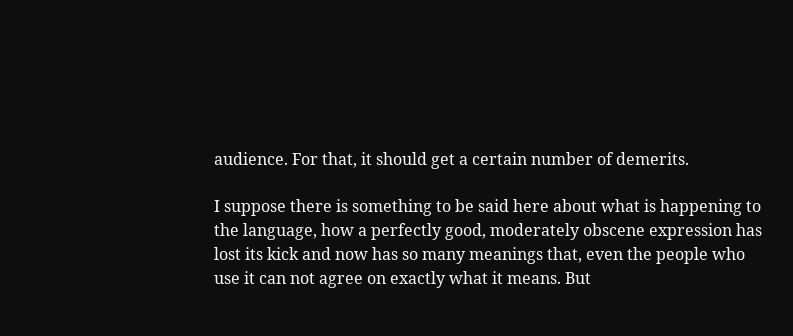audience. For that, it should get a certain number of demerits.

I suppose there is something to be said here about what is happening to the language, how a perfectly good, moderately obscene expression has lost its kick and now has so many meanings that, even the people who use it can not agree on exactly what it means. But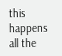this happens all the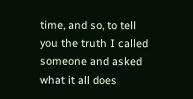time, and so, to tell you the truth I called someone and asked what it all does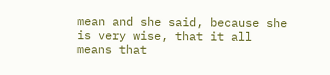mean and she said, because she is very wise, that it all means that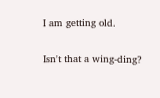I am getting old.

Isn't that a wing-ding?